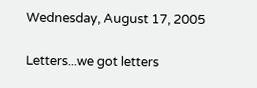Wednesday, August 17, 2005

Letters...we got letters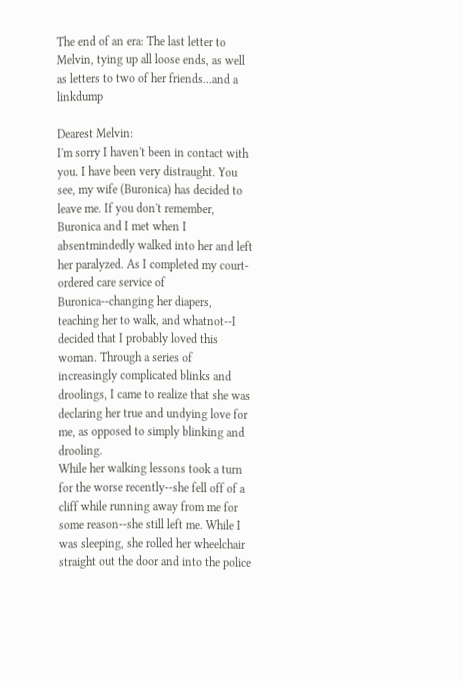The end of an era: The last letter to Melvin, tying up all loose ends, as well as letters to two of her friends...and a linkdump

Dearest Melvin:
I'm sorry I haven't been in contact with you. I have been very distraught. You see, my wife (Buronica) has decided to leave me. If you don't remember, Buronica and I met when I absentmindedly walked into her and left her paralyzed. As I completed my court-ordered care service of Buronica--changing her diapers, teaching her to walk, and whatnot--I decided that I probably loved this woman. Through a series of increasingly complicated blinks and droolings, I came to realize that she was declaring her true and undying love for me, as opposed to simply blinking and drooling.
While her walking lessons took a turn for the worse recently--she fell off of a cliff while running away from me for some reason--she still left me. While I was sleeping, she rolled her wheelchair straight out the door and into the police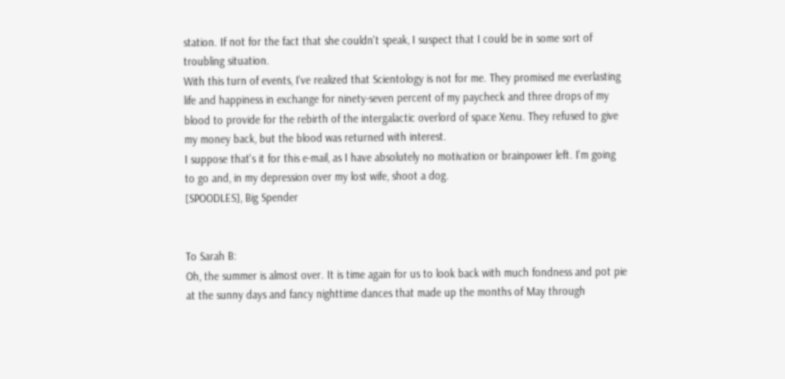station. If not for the fact that she couldn't speak, I suspect that I could be in some sort of troubling situation.
With this turn of events, I've realized that Scientology is not for me. They promised me everlasting life and happiness in exchange for ninety-seven percent of my paycheck and three drops of my blood to provide for the rebirth of the intergalactic overlord of space Xenu. They refused to give my money back, but the blood was returned with interest.
I suppose that's it for this e-mail, as I have absolutely no motivation or brainpower left. I'm going to go and, in my depression over my lost wife, shoot a dog.
[SPOODLES], Big Spender


To Sarah B:
Oh, the summer is almost over. It is time again for us to look back with much fondness and pot pie at the sunny days and fancy nighttime dances that made up the months of May through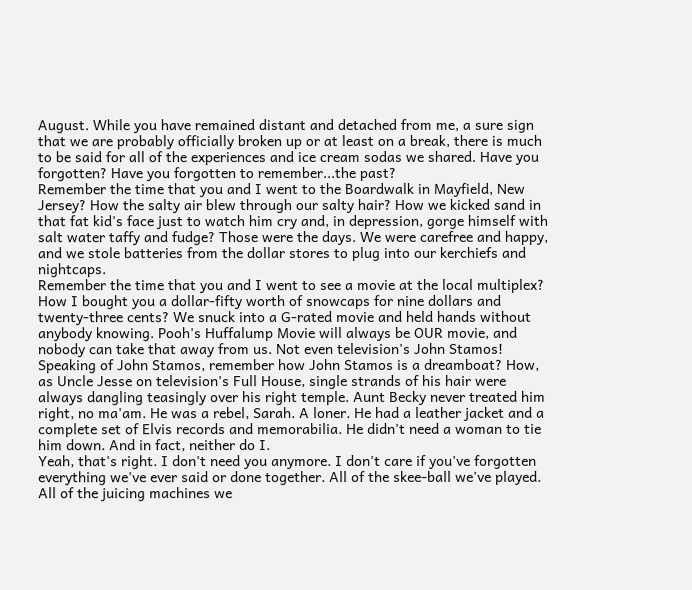August. While you have remained distant and detached from me, a sure sign that we are probably officially broken up or at least on a break, there is much to be said for all of the experiences and ice cream sodas we shared. Have you forgotten? Have you forgotten to remember...the past?
Remember the time that you and I went to the Boardwalk in Mayfield, New Jersey? How the salty air blew through our salty hair? How we kicked sand in that fat kid's face just to watch him cry and, in depression, gorge himself with salt water taffy and fudge? Those were the days. We were carefree and happy, and we stole batteries from the dollar stores to plug into our kerchiefs and nightcaps.
Remember the time that you and I went to see a movie at the local multiplex? How I bought you a dollar-fifty worth of snowcaps for nine dollars and twenty-three cents? We snuck into a G-rated movie and held hands without anybody knowing. Pooh's Huffalump Movie will always be OUR movie, and nobody can take that away from us. Not even television's John Stamos!
Speaking of John Stamos, remember how John Stamos is a dreamboat? How, as Uncle Jesse on television's Full House, single strands of his hair were always dangling teasingly over his right temple. Aunt Becky never treated him right, no ma'am. He was a rebel, Sarah. A loner. He had a leather jacket and a complete set of Elvis records and memorabilia. He didn't need a woman to tie him down. And in fact, neither do I.
Yeah, that's right. I don't need you anymore. I don't care if you've forgotten everything we've ever said or done together. All of the skee-ball we've played. All of the juicing machines we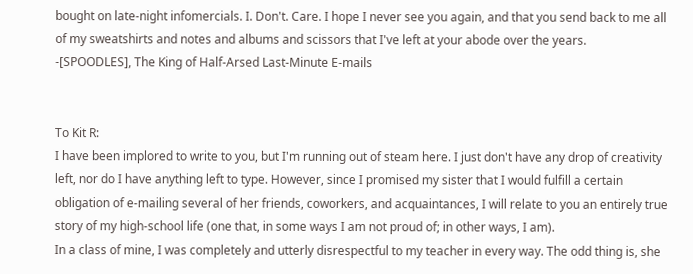bought on late-night infomercials. I. Don't. Care. I hope I never see you again, and that you send back to me all of my sweatshirts and notes and albums and scissors that I've left at your abode over the years.
-[SPOODLES], The King of Half-Arsed Last-Minute E-mails


To Kit R:
I have been implored to write to you, but I'm running out of steam here. I just don't have any drop of creativity left, nor do I have anything left to type. However, since I promised my sister that I would fulfill a certain obligation of e-mailing several of her friends, coworkers, and acquaintances, I will relate to you an entirely true story of my high-school life (one that, in some ways I am not proud of; in other ways, I am).
In a class of mine, I was completely and utterly disrespectful to my teacher in every way. The odd thing is, she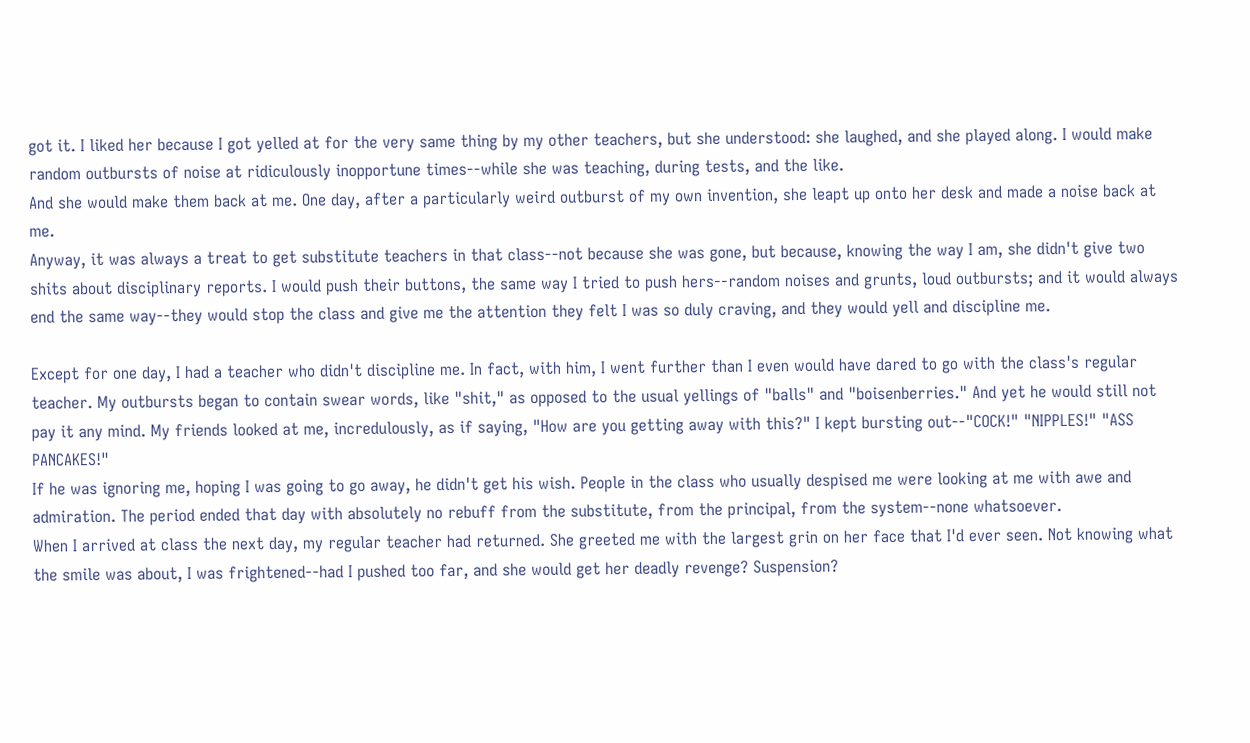got it. I liked her because I got yelled at for the very same thing by my other teachers, but she understood: she laughed, and she played along. I would make random outbursts of noise at ridiculously inopportune times--while she was teaching, during tests, and the like.
And she would make them back at me. One day, after a particularly weird outburst of my own invention, she leapt up onto her desk and made a noise back at me.
Anyway, it was always a treat to get substitute teachers in that class--not because she was gone, but because, knowing the way I am, she didn't give two shits about disciplinary reports. I would push their buttons, the same way I tried to push hers--random noises and grunts, loud outbursts; and it would always end the same way--they would stop the class and give me the attention they felt I was so duly craving, and they would yell and discipline me.

Except for one day, I had a teacher who didn't discipline me. In fact, with him, I went further than I even would have dared to go with the class's regular teacher. My outbursts began to contain swear words, like "shit," as opposed to the usual yellings of "balls" and "boisenberries." And yet he would still not pay it any mind. My friends looked at me, incredulously, as if saying, "How are you getting away with this?" I kept bursting out--"COCK!" "NIPPLES!" "ASS PANCAKES!"
If he was ignoring me, hoping I was going to go away, he didn't get his wish. People in the class who usually despised me were looking at me with awe and admiration. The period ended that day with absolutely no rebuff from the substitute, from the principal, from the system--none whatsoever.
When I arrived at class the next day, my regular teacher had returned. She greeted me with the largest grin on her face that I'd ever seen. Not knowing what the smile was about, I was frightened--had I pushed too far, and she would get her deadly revenge? Suspension?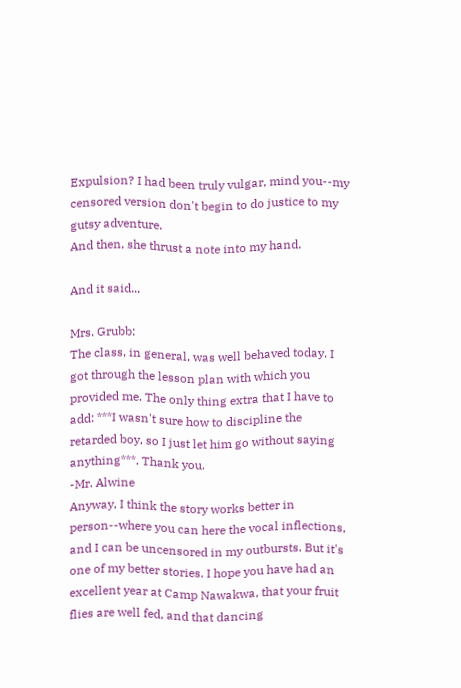Expulsion? I had been truly vulgar, mind you--my censored version don't begin to do justice to my gutsy adventure.
And then, she thrust a note into my hand.

And it said...

Mrs. Grubb:
The class, in general, was well behaved today. I got through the lesson plan with which you provided me. The only thing extra that I have to add: ***I wasn't sure how to discipline the retarded boy, so I just let him go without saying anything***. Thank you.
-Mr. Alwine
Anyway, I think the story works better in person--where you can here the vocal inflections, and I can be uncensored in my outbursts. But it's one of my better stories. I hope you have had an excellent year at Camp Nawakwa, that your fruit flies are well fed, and that dancing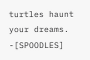turtles haunt your dreams.
-[SPOODLES]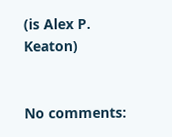(is Alex P. Keaton)


No comments: